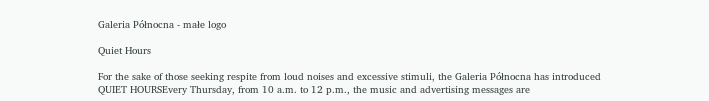Galeria Północna - małe logo

Quiet Hours

For the sake of those seeking respite from loud noises and excessive stimuli, the Galeria Północna has introduced QUIET HOURSEvery Thursday, from 10 a.m. to 12 p.m., the music and advertising messages are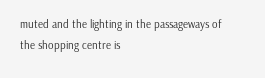muted and the lighting in the passageways of the shopping centre is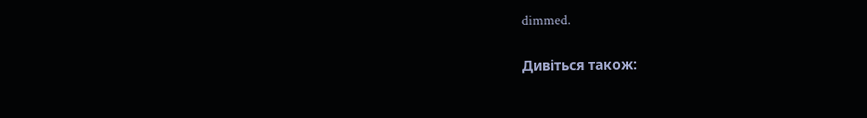dimmed.

Дивіться також: